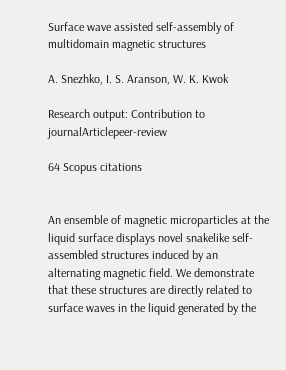Surface wave assisted self-assembly of multidomain magnetic structures

A. Snezhko, I. S. Aranson, W. K. Kwok

Research output: Contribution to journalArticlepeer-review

64 Scopus citations


An ensemble of magnetic microparticles at the liquid surface displays novel snakelike self-assembled structures induced by an alternating magnetic field. We demonstrate that these structures are directly related to surface waves in the liquid generated by the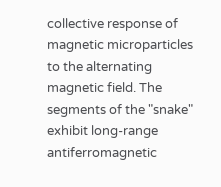collective response of magnetic microparticles to the alternating magnetic field. The segments of the "snake" exhibit long-range antiferromagnetic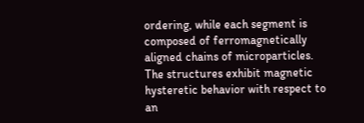ordering, while each segment is composed of ferromagnetically aligned chains of microparticles. The structures exhibit magnetic hysteretic behavior with respect to an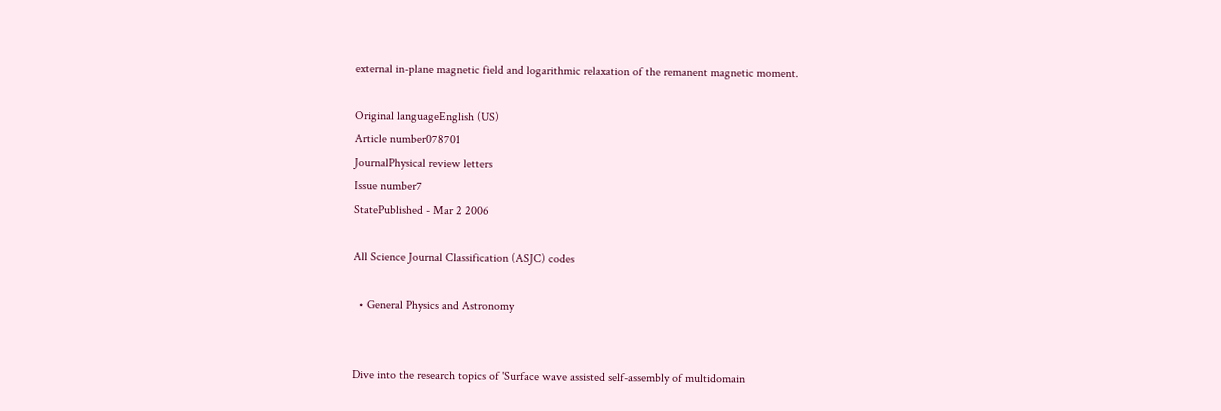external in-plane magnetic field and logarithmic relaxation of the remanent magnetic moment.

Original languageEnglish (US)
Article number078701
JournalPhysical review letters
Issue number7
StatePublished - Mar 2 2006

All Science Journal Classification (ASJC) codes

  • General Physics and Astronomy


Dive into the research topics of 'Surface wave assisted self-assembly of multidomain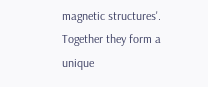magnetic structures'. Together they form a unique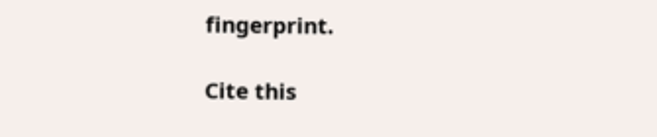fingerprint.

Cite this